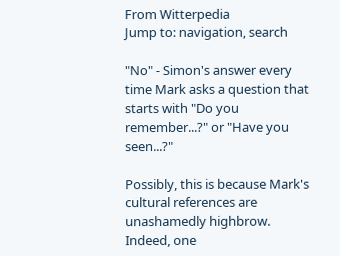From Witterpedia
Jump to: navigation, search

"No" - Simon's answer every time Mark asks a question that starts with "Do you remember...?" or "Have you seen...?"

Possibly, this is because Mark's cultural references are unashamedly highbrow. Indeed, one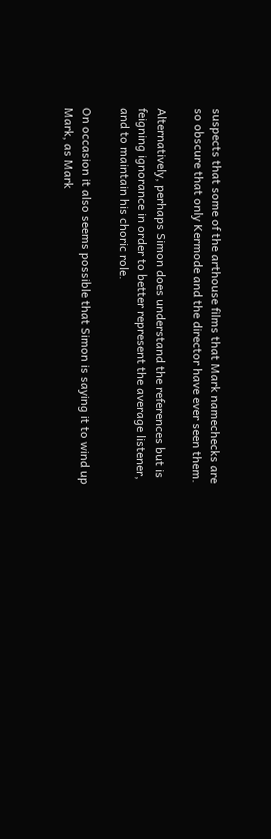suspects that some of the arthouse films that Mark namechecks are so obscure that only Kermode and the director have ever seen them.

Alternatively, perhaps Simon does understand the references but is feigning ignorance in order to better represent the average listener, and to maintain his choric role.

On occasion it also seems possible that Simon is saying it to wind up Mark, as Mark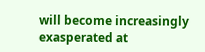will become increasingly exasperated at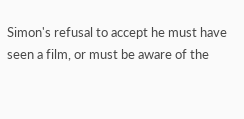Simon's refusal to accept he must have seen a film, or must be aware of the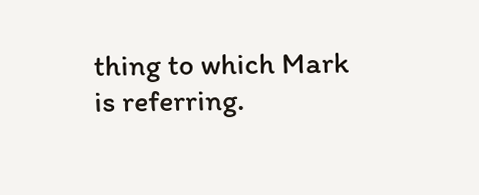thing to which Mark is referring.